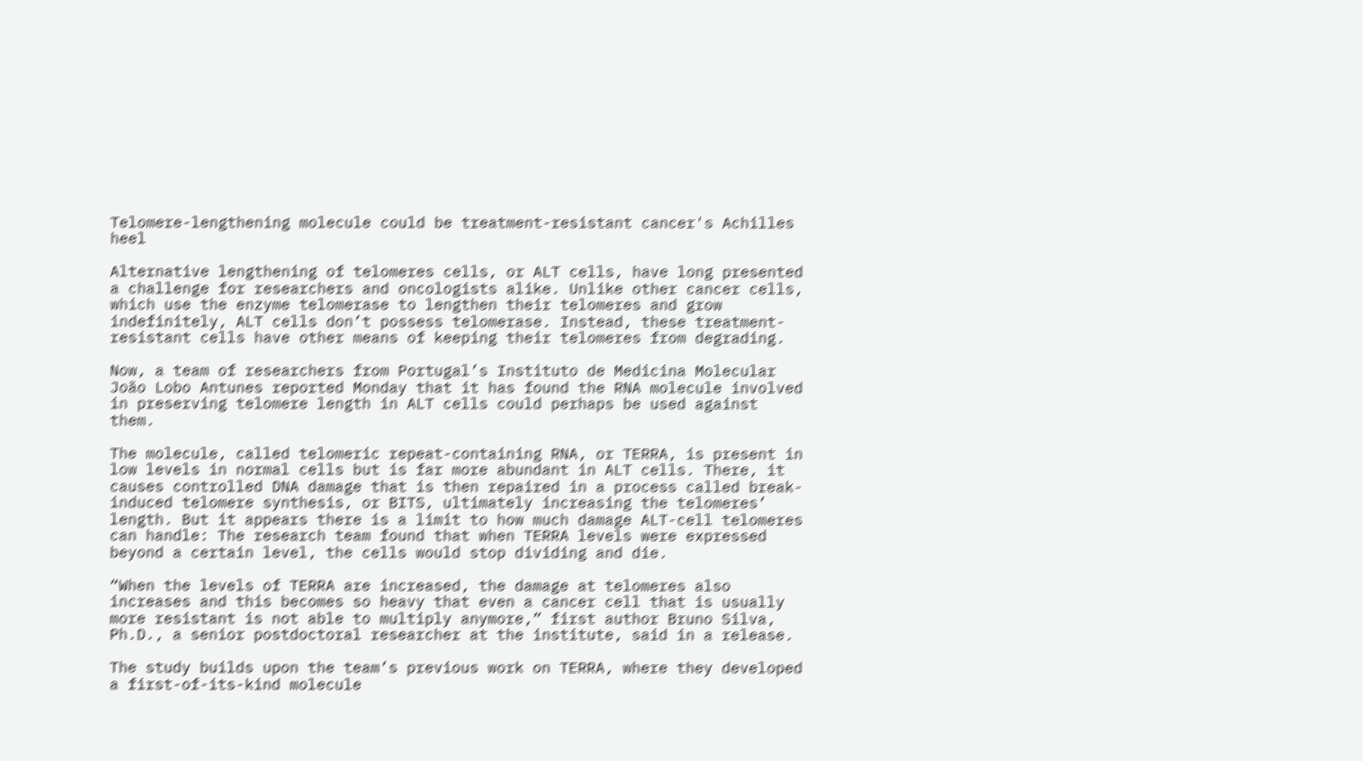Telomere-lengthening molecule could be treatment-resistant cancer's Achilles heel

Alternative lengthening of telomeres cells, or ALT cells, have long presented a challenge for researchers and oncologists alike. Unlike other cancer cells, which use the enzyme telomerase to lengthen their telomeres and grow indefinitely, ALT cells don’t possess telomerase. Instead, these treatment-resistant cells have other means of keeping their telomeres from degrading.

Now, a team of researchers from Portugal’s Instituto de Medicina Molecular João Lobo Antunes reported Monday that it has found the RNA molecule involved in preserving telomere length in ALT cells could perhaps be used against them.

The molecule, called telomeric repeat-containing RNA, or TERRA, is present in low levels in normal cells but is far more abundant in ALT cells. There, it causes controlled DNA damage that is then repaired in a process called break-induced telomere synthesis, or BITS, ultimately increasing the telomeres’ length. But it appears there is a limit to how much damage ALT-cell telomeres can handle: The research team found that when TERRA levels were expressed beyond a certain level, the cells would stop dividing and die.

“When the levels of TERRA are increased, the damage at telomeres also increases and this becomes so heavy that even a cancer cell that is usually more resistant is not able to multiply anymore,” first author Bruno Silva, Ph.D., a senior postdoctoral researcher at the institute, said in a release.

The study builds upon the team’s previous work on TERRA, where they developed a first-of-its-kind molecule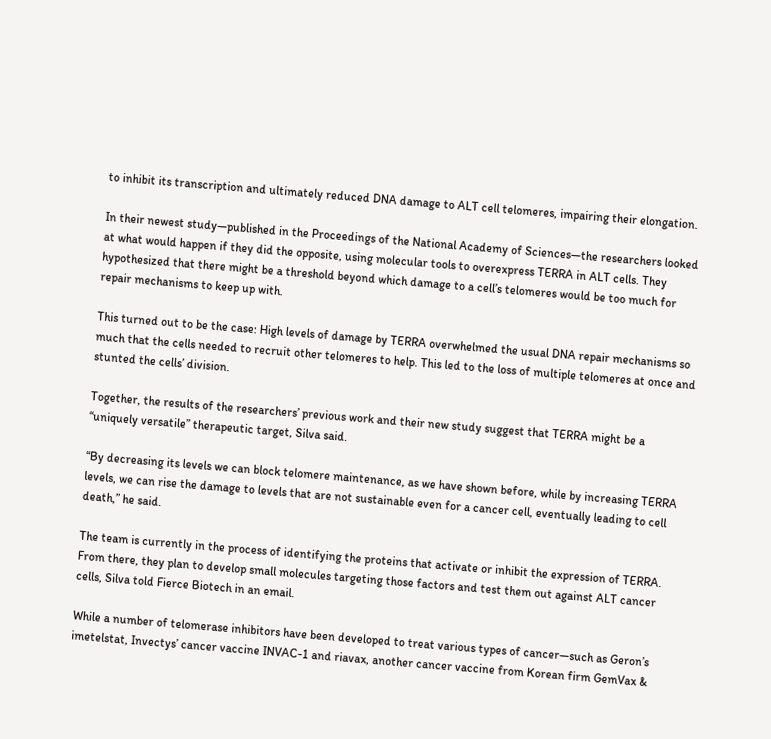to inhibit its transcription and ultimately reduced DNA damage to ALT cell telomeres, impairing their elongation.

In their newest study—published in the Proceedings of the National Academy of Sciences—the researchers looked at what would happen if they did the opposite, using molecular tools to overexpress TERRA in ALT cells. They hypothesized that there might be a threshold beyond which damage to a cell’s telomeres would be too much for repair mechanisms to keep up with.

This turned out to be the case: High levels of damage by TERRA overwhelmed the usual DNA repair mechanisms so much that the cells needed to recruit other telomeres to help. This led to the loss of multiple telomeres at once and stunted the cells’ division.

Together, the results of the researchers’ previous work and their new study suggest that TERRA might be a “uniquely versatile” therapeutic target, Silva said.

“By decreasing its levels we can block telomere maintenance, as we have shown before, while by increasing TERRA levels, we can rise the damage to levels that are not sustainable even for a cancer cell, eventually leading to cell death,” he said.

The team is currently in the process of identifying the proteins that activate or inhibit the expression of TERRA. From there, they plan to develop small molecules targeting those factors and test them out against ALT cancer cells, Silva told Fierce Biotech in an email.

While a number of telomerase inhibitors have been developed to treat various types of cancer—such as Geron’s imetelstat, Invectys’ cancer vaccine INVAC-1 and riavax, another cancer vaccine from Korean firm GemVax &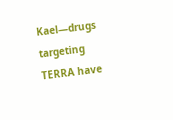Kael—drugs targeting TERRA have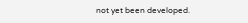not yet been developed.